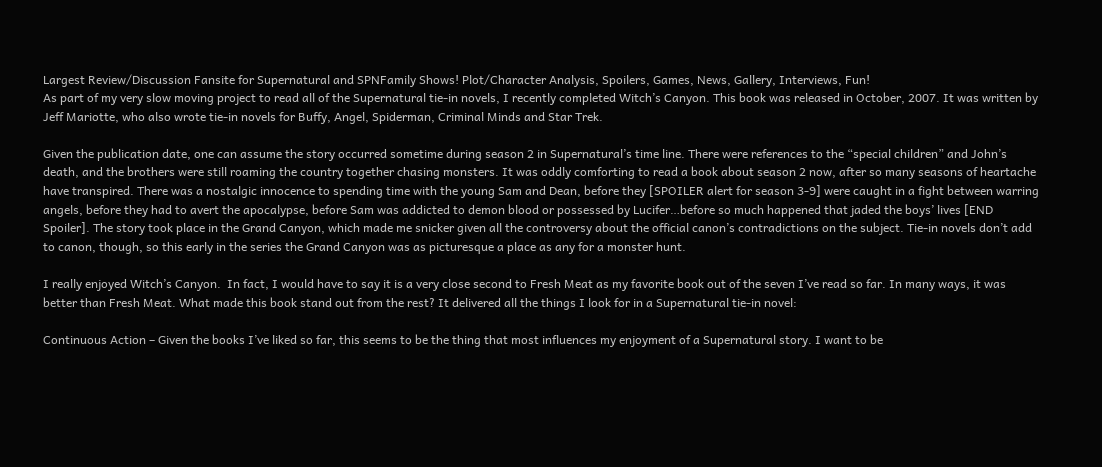Largest Review/Discussion Fansite for Supernatural and SPNFamily Shows! Plot/Character Analysis, Spoilers, Games, News, Gallery, Interviews, Fun!
As part of my very slow moving project to read all of the Supernatural tie-in novels, I recently completed Witch’s Canyon. This book was released in October, 2007. It was written by Jeff Mariotte, who also wrote tie-in novels for Buffy, Angel, Spiderman, Criminal Minds and Star Trek.

Given the publication date, one can assume the story occurred sometime during season 2 in Supernatural’s time line. There were references to the “special children” and John’s death, and the brothers were still roaming the country together chasing monsters. It was oddly comforting to read a book about season 2 now, after so many seasons of heartache have transpired. There was a nostalgic innocence to spending time with the young Sam and Dean, before they [SPOILER alert for season 3-9] were caught in a fight between warring angels, before they had to avert the apocalypse, before Sam was addicted to demon blood or possessed by Lucifer…before so much happened that jaded the boys’ lives [END Spoiler]. The story took place in the Grand Canyon, which made me snicker given all the controversy about the official canon’s contradictions on the subject. Tie-in novels don’t add to canon, though, so this early in the series the Grand Canyon was as picturesque a place as any for a monster hunt.

I really enjoyed Witch’s Canyon.  In fact, I would have to say it is a very close second to Fresh Meat as my favorite book out of the seven I’ve read so far. In many ways, it was better than Fresh Meat. What made this book stand out from the rest? It delivered all the things I look for in a Supernatural tie-in novel:

Continuous Action – Given the books I’ve liked so far, this seems to be the thing that most influences my enjoyment of a Supernatural story. I want to be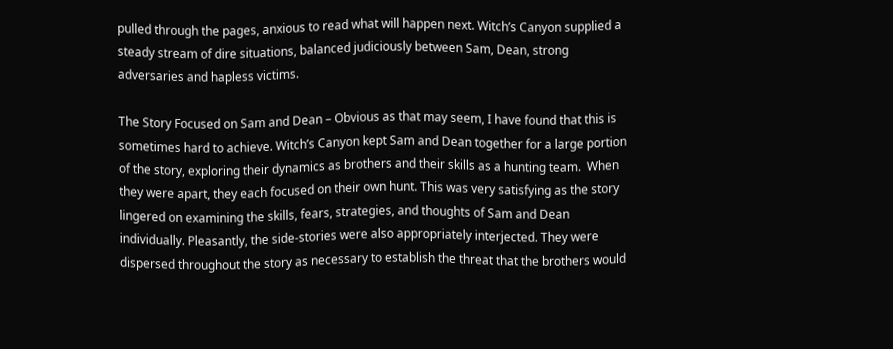pulled through the pages, anxious to read what will happen next. Witch’s Canyon supplied a steady stream of dire situations, balanced judiciously between Sam, Dean, strong adversaries and hapless victims.

The Story Focused on Sam and Dean – Obvious as that may seem, I have found that this is sometimes hard to achieve. Witch’s Canyon kept Sam and Dean together for a large portion of the story, exploring their dynamics as brothers and their skills as a hunting team.  When they were apart, they each focused on their own hunt. This was very satisfying as the story lingered on examining the skills, fears, strategies, and thoughts of Sam and Dean individually. Pleasantly, the side-stories were also appropriately interjected. They were dispersed throughout the story as necessary to establish the threat that the brothers would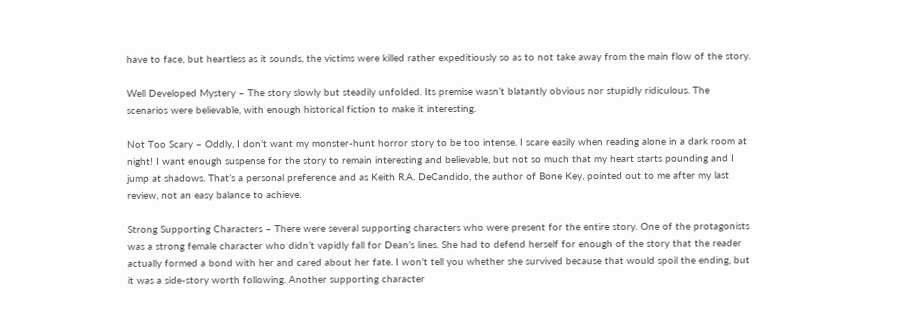have to face, but heartless as it sounds, the victims were killed rather expeditiously so as to not take away from the main flow of the story.

Well Developed Mystery – The story slowly but steadily unfolded. Its premise wasn’t blatantly obvious nor stupidly ridiculous. The scenarios were believable, with enough historical fiction to make it interesting.

Not Too Scary – Oddly, I don’t want my monster-hunt horror story to be too intense. I scare easily when reading alone in a dark room at night! I want enough suspense for the story to remain interesting and believable, but not so much that my heart starts pounding and I jump at shadows. That’s a personal preference and as Keith R.A. DeCandido, the author of Bone Key, pointed out to me after my last review, not an easy balance to achieve.

Strong Supporting Characters – There were several supporting characters who were present for the entire story. One of the protagonists was a strong female character who didn’t vapidly fall for Dean’s lines. She had to defend herself for enough of the story that the reader actually formed a bond with her and cared about her fate. I won’t tell you whether she survived because that would spoil the ending, but it was a side-story worth following. Another supporting character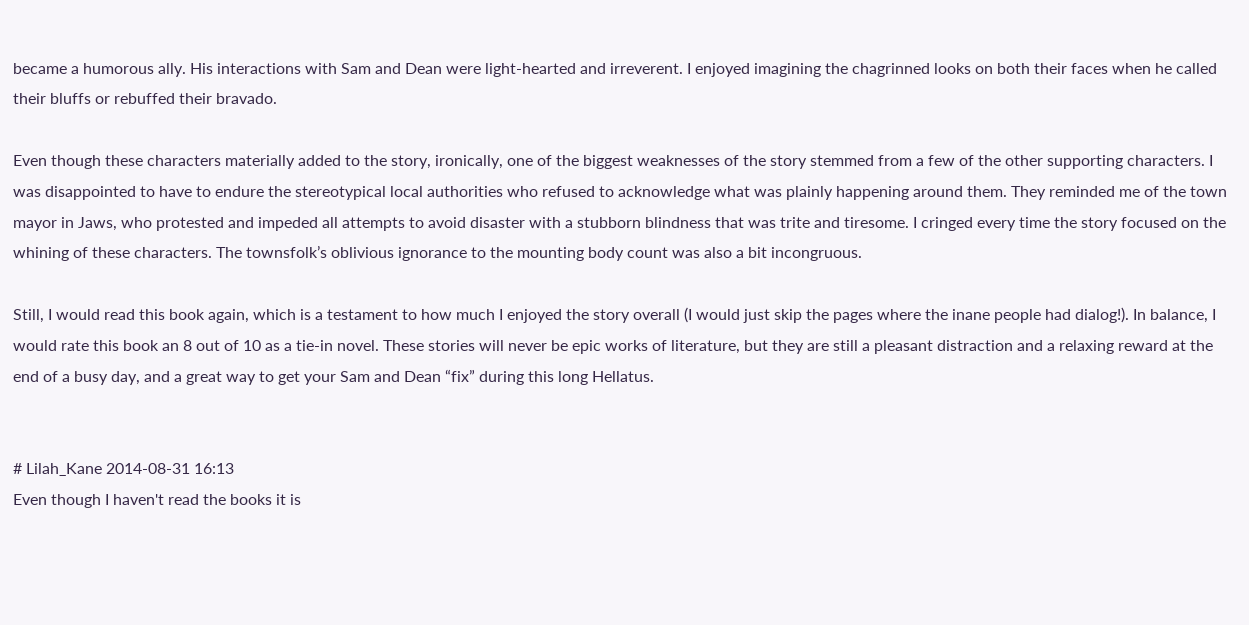became a humorous ally. His interactions with Sam and Dean were light-hearted and irreverent. I enjoyed imagining the chagrinned looks on both their faces when he called their bluffs or rebuffed their bravado.

Even though these characters materially added to the story, ironically, one of the biggest weaknesses of the story stemmed from a few of the other supporting characters. I was disappointed to have to endure the stereotypical local authorities who refused to acknowledge what was plainly happening around them. They reminded me of the town mayor in Jaws, who protested and impeded all attempts to avoid disaster with a stubborn blindness that was trite and tiresome. I cringed every time the story focused on the whining of these characters. The townsfolk’s oblivious ignorance to the mounting body count was also a bit incongruous.

Still, I would read this book again, which is a testament to how much I enjoyed the story overall (I would just skip the pages where the inane people had dialog!). In balance, I would rate this book an 8 out of 10 as a tie-in novel. These stories will never be epic works of literature, but they are still a pleasant distraction and a relaxing reward at the end of a busy day, and a great way to get your Sam and Dean “fix” during this long Hellatus.


# Lilah_Kane 2014-08-31 16:13
Even though I haven't read the books it is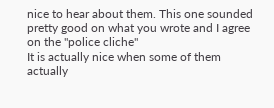nice to hear about them. This one sounded pretty good on what you wrote and I agree on the "police cliche"
It is actually nice when some of them actually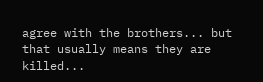agree with the brothers... but that usually means they are killed...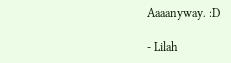Aaaanyway. :D

- Lilah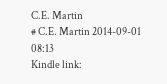C.E. Martin
# C.E. Martin 2014-09-01 08:13
Kindle link: